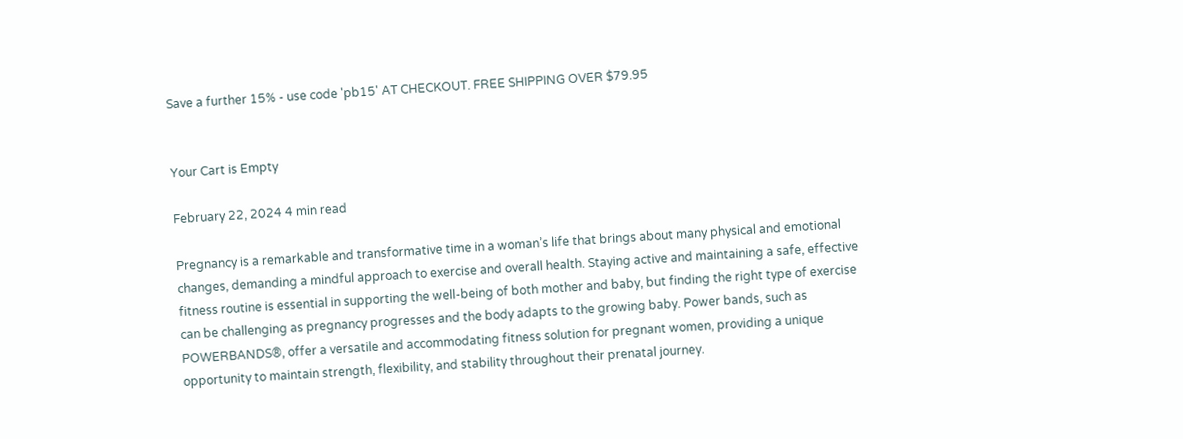Save a further 15% - use code 'pb15' AT CHECKOUT. FREE SHIPPING OVER $79.95


Your Cart is Empty

February 22, 2024 4 min read

Pregnancy is a remarkable and transformative time in a woman’s life that brings about many physical and emotional changes, demanding a mindful approach to exercise and overall health. Staying active and maintaining a safe, effective fitness routine is essential in supporting the well-being of both mother and baby, but finding the right type of exercise can be challenging as pregnancy progresses and the body adapts to the growing baby. Power bands, such as POWERBANDS®, offer a versatile and accommodating fitness solution for pregnant women, providing a unique opportunity to maintain strength, flexibility, and stability throughout their prenatal journey.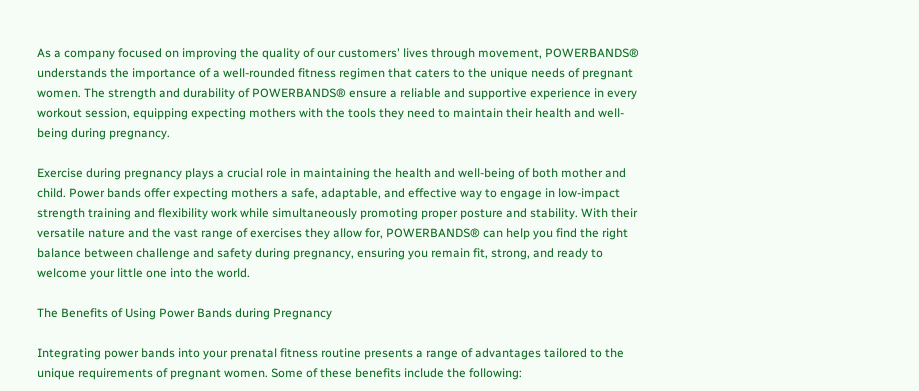As a company focused on improving the quality of our customers' lives through movement, POWERBANDS® understands the importance of a well-rounded fitness regimen that caters to the unique needs of pregnant women. The strength and durability of POWERBANDS® ensure a reliable and supportive experience in every workout session, equipping expecting mothers with the tools they need to maintain their health and well-being during pregnancy.

Exercise during pregnancy plays a crucial role in maintaining the health and well-being of both mother and child. Power bands offer expecting mothers a safe, adaptable, and effective way to engage in low-impact strength training and flexibility work while simultaneously promoting proper posture and stability. With their versatile nature and the vast range of exercises they allow for, POWERBANDS® can help you find the right balance between challenge and safety during pregnancy, ensuring you remain fit, strong, and ready to welcome your little one into the world.

The Benefits of Using Power Bands during Pregnancy

Integrating power bands into your prenatal fitness routine presents a range of advantages tailored to the unique requirements of pregnant women. Some of these benefits include the following: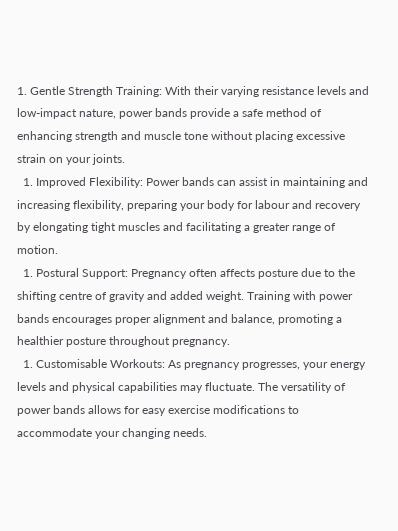1. Gentle Strength Training: With their varying resistance levels and low-impact nature, power bands provide a safe method of enhancing strength and muscle tone without placing excessive strain on your joints.
  1. Improved Flexibility: Power bands can assist in maintaining and increasing flexibility, preparing your body for labour and recovery by elongating tight muscles and facilitating a greater range of motion.
  1. Postural Support: Pregnancy often affects posture due to the shifting centre of gravity and added weight. Training with power bands encourages proper alignment and balance, promoting a healthier posture throughout pregnancy.
  1. Customisable Workouts: As pregnancy progresses, your energy levels and physical capabilities may fluctuate. The versatility of power bands allows for easy exercise modifications to accommodate your changing needs.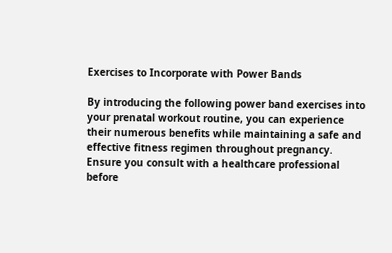Exercises to Incorporate with Power Bands

By introducing the following power band exercises into your prenatal workout routine, you can experience their numerous benefits while maintaining a safe and effective fitness regimen throughout pregnancy. Ensure you consult with a healthcare professional before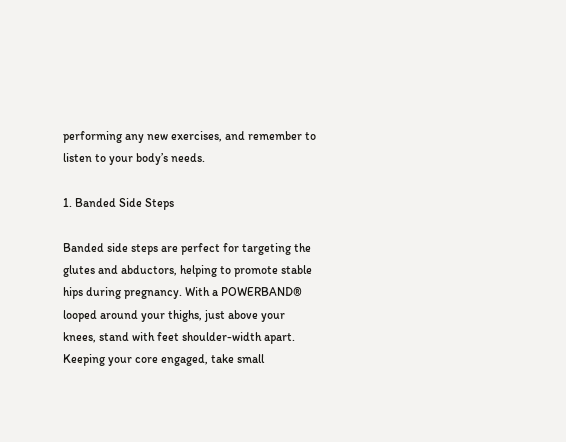performing any new exercises, and remember to listen to your body’s needs.

1. Banded Side Steps

Banded side steps are perfect for targeting the glutes and abductors, helping to promote stable hips during pregnancy. With a POWERBAND® looped around your thighs, just above your knees, stand with feet shoulder-width apart. Keeping your core engaged, take small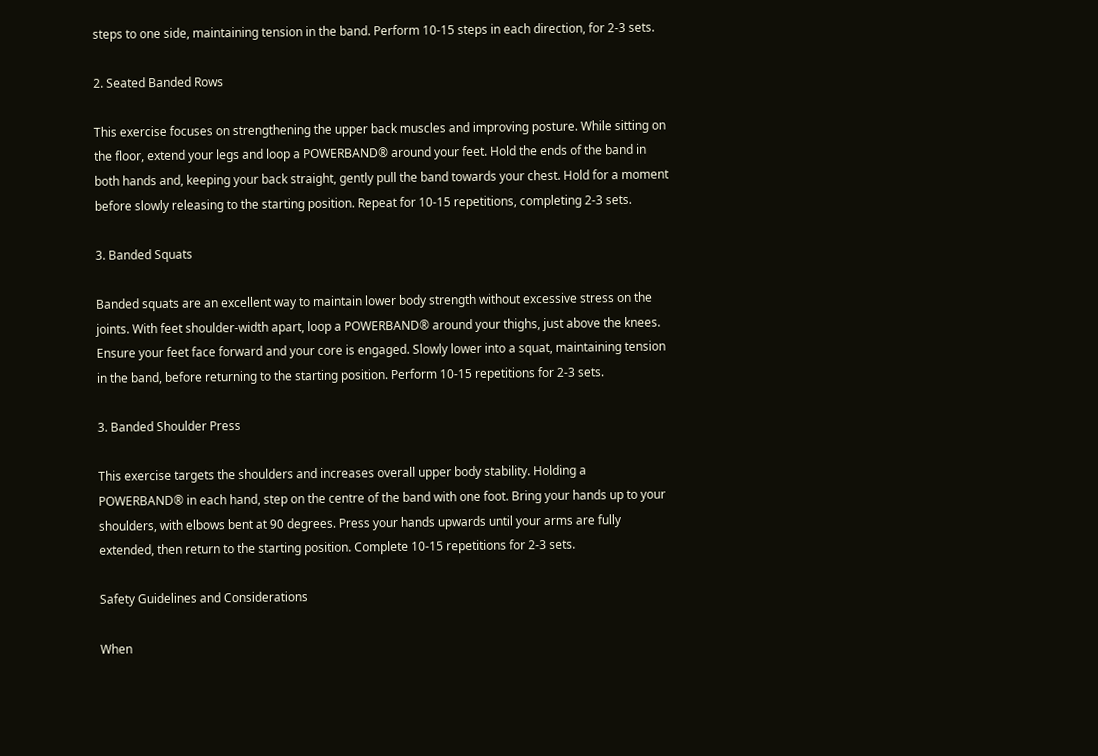steps to one side, maintaining tension in the band. Perform 10-15 steps in each direction, for 2-3 sets.

2. Seated Banded Rows

This exercise focuses on strengthening the upper back muscles and improving posture. While sitting on the floor, extend your legs and loop a POWERBAND® around your feet. Hold the ends of the band in both hands and, keeping your back straight, gently pull the band towards your chest. Hold for a moment before slowly releasing to the starting position. Repeat for 10-15 repetitions, completing 2-3 sets.

3. Banded Squats

Banded squats are an excellent way to maintain lower body strength without excessive stress on the joints. With feet shoulder-width apart, loop a POWERBAND® around your thighs, just above the knees. Ensure your feet face forward and your core is engaged. Slowly lower into a squat, maintaining tension in the band, before returning to the starting position. Perform 10-15 repetitions for 2-3 sets.

3. Banded Shoulder Press

This exercise targets the shoulders and increases overall upper body stability. Holding a POWERBAND® in each hand, step on the centre of the band with one foot. Bring your hands up to your shoulders, with elbows bent at 90 degrees. Press your hands upwards until your arms are fully extended, then return to the starting position. Complete 10-15 repetitions for 2-3 sets.

Safety Guidelines and Considerations

When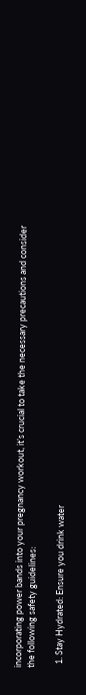incorporating power bands into your pregnancy workout, it’s crucial to take the necessary precautions and consider the following safety guidelines:

  1. Stay Hydrated: Ensure you drink water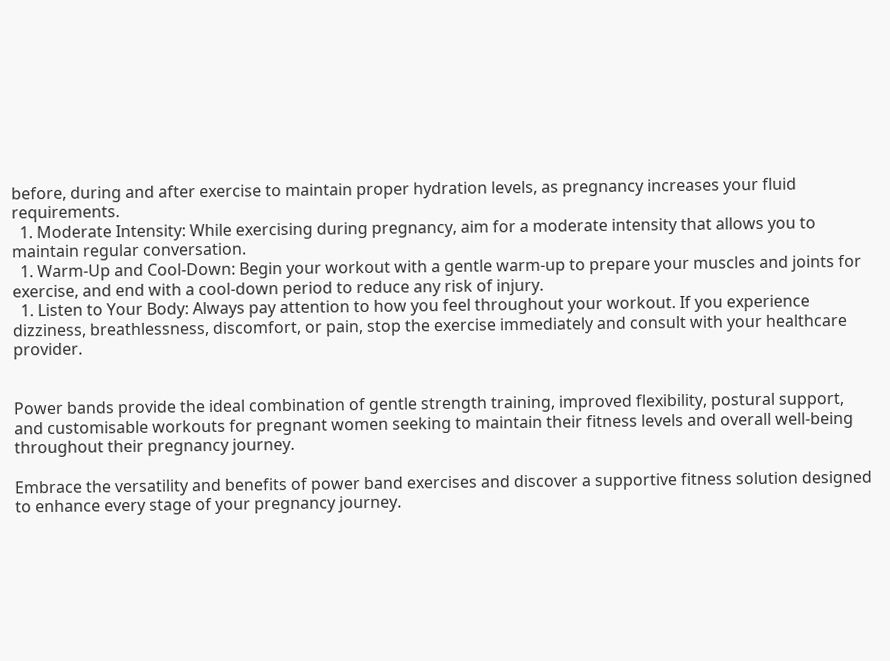before, during and after exercise to maintain proper hydration levels, as pregnancy increases your fluid requirements.
  1. Moderate Intensity: While exercising during pregnancy, aim for a moderate intensity that allows you to maintain regular conversation.
  1. Warm-Up and Cool-Down: Begin your workout with a gentle warm-up to prepare your muscles and joints for exercise, and end with a cool-down period to reduce any risk of injury.
  1. Listen to Your Body: Always pay attention to how you feel throughout your workout. If you experience dizziness, breathlessness, discomfort, or pain, stop the exercise immediately and consult with your healthcare provider.


Power bands provide the ideal combination of gentle strength training, improved flexibility, postural support, and customisable workouts for pregnant women seeking to maintain their fitness levels and overall well-being throughout their pregnancy journey.

Embrace the versatility and benefits of power band exercises and discover a supportive fitness solution designed to enhance every stage of your pregnancy journey.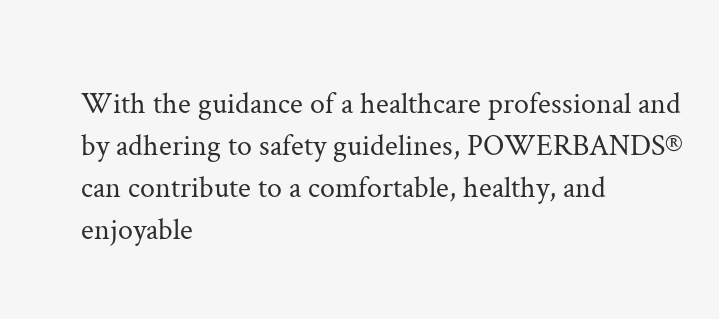With the guidance of a healthcare professional and by adhering to safety guidelines, POWERBANDS® can contribute to a comfortable, healthy, and enjoyable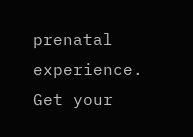prenatal experience. Get your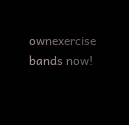ownexercise bands now!